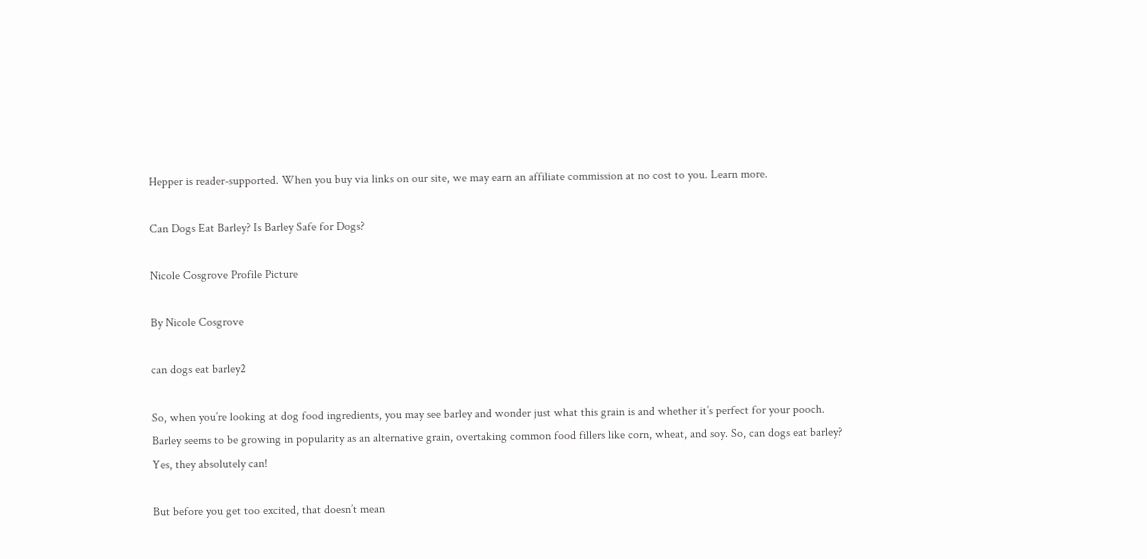Hepper is reader-supported. When you buy via links on our site, we may earn an affiliate commission at no cost to you. Learn more.

Can Dogs Eat Barley? Is Barley Safe for Dogs?

Nicole Cosgrove Profile Picture

By Nicole Cosgrove

can dogs eat barley2

So, when you’re looking at dog food ingredients, you may see barley and wonder just what this grain is and whether it’s perfect for your pooch. Barley seems to be growing in popularity as an alternative grain, overtaking common food fillers like corn, wheat, and soy. So, can dogs eat barley? Yes, they absolutely can!

But before you get too excited, that doesn’t mean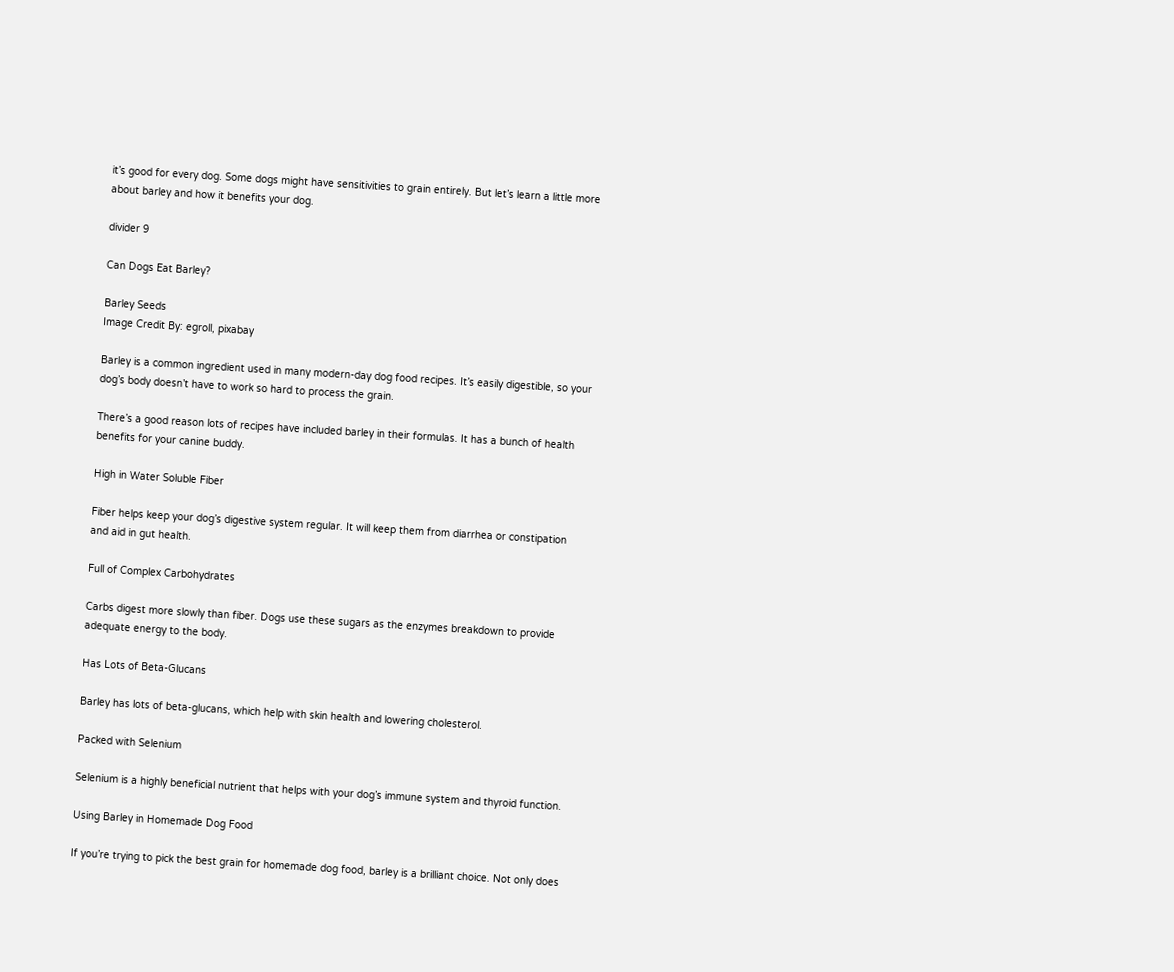it’s good for every dog. Some dogs might have sensitivities to grain entirely. But let’s learn a little more about barley and how it benefits your dog.

divider 9

Can Dogs Eat Barley?

Barley Seeds
Image Credit By: egroll, pixabay

Barley is a common ingredient used in many modern-day dog food recipes. It’s easily digestible, so your dog’s body doesn’t have to work so hard to process the grain.

There’s a good reason lots of recipes have included barley in their formulas. It has a bunch of health benefits for your canine buddy.

High in Water Soluble Fiber

Fiber helps keep your dog’s digestive system regular. It will keep them from diarrhea or constipation and aid in gut health.

Full of Complex Carbohydrates

Carbs digest more slowly than fiber. Dogs use these sugars as the enzymes breakdown to provide adequate energy to the body.

Has Lots of Beta-Glucans

Barley has lots of beta-glucans, which help with skin health and lowering cholesterol.

Packed with Selenium

Selenium is a highly beneficial nutrient that helps with your dog’s immune system and thyroid function.

Using Barley in Homemade Dog Food

If you’re trying to pick the best grain for homemade dog food, barley is a brilliant choice. Not only does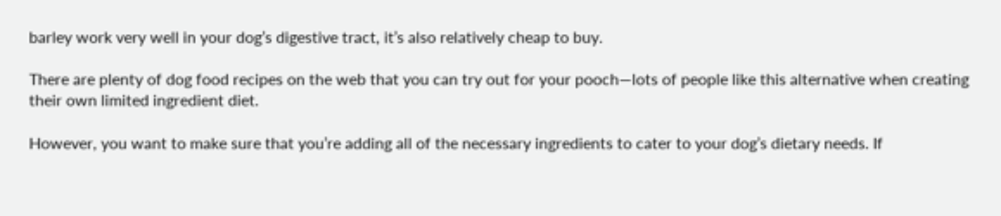barley work very well in your dog’s digestive tract, it’s also relatively cheap to buy.

There are plenty of dog food recipes on the web that you can try out for your pooch—lots of people like this alternative when creating their own limited ingredient diet.

However, you want to make sure that you’re adding all of the necessary ingredients to cater to your dog’s dietary needs. If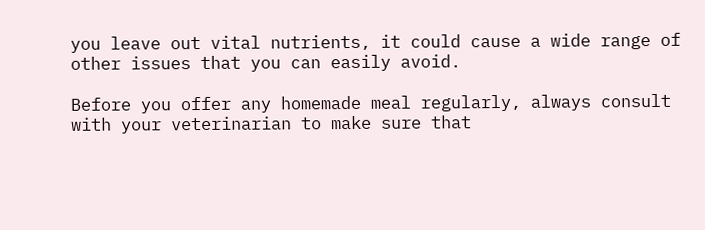you leave out vital nutrients, it could cause a wide range of other issues that you can easily avoid.

Before you offer any homemade meal regularly, always consult with your veterinarian to make sure that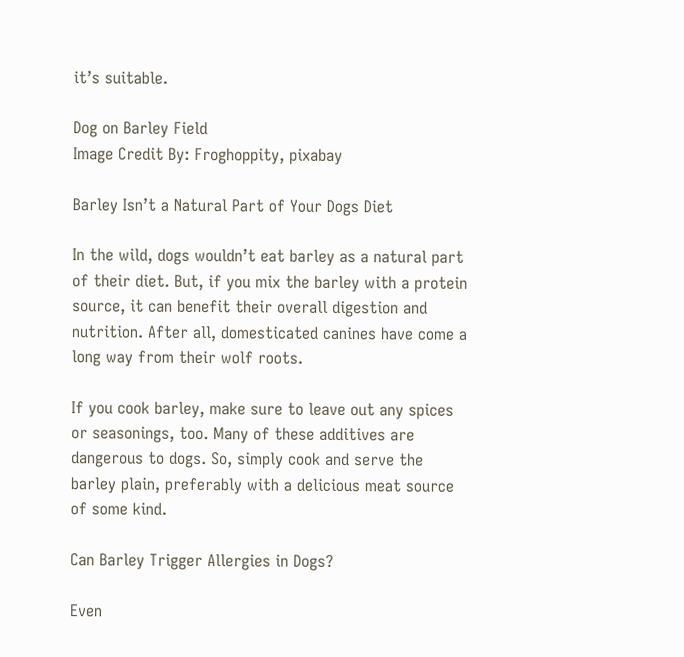it’s suitable.

Dog on Barley Field
Image Credit By: Froghoppity, pixabay

Barley Isn’t a Natural Part of Your Dogs Diet

In the wild, dogs wouldn’t eat barley as a natural part of their diet. But, if you mix the barley with a protein source, it can benefit their overall digestion and nutrition. After all, domesticated canines have come a long way from their wolf roots.

If you cook barley, make sure to leave out any spices or seasonings, too. Many of these additives are dangerous to dogs. So, simply cook and serve the barley plain, preferably with a delicious meat source of some kind.

Can Barley Trigger Allergies in Dogs?

Even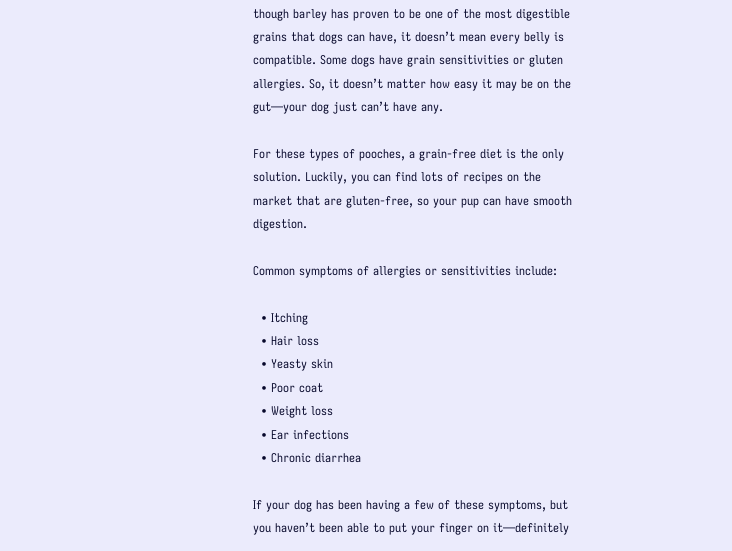though barley has proven to be one of the most digestible grains that dogs can have, it doesn’t mean every belly is compatible. Some dogs have grain sensitivities or gluten allergies. So, it doesn’t matter how easy it may be on the gut—your dog just can’t have any.

For these types of pooches, a grain-free diet is the only solution. Luckily, you can find lots of recipes on the market that are gluten-free, so your pup can have smooth digestion.

Common symptoms of allergies or sensitivities include:

  • Itching
  • Hair loss
  • Yeasty skin
  • Poor coat
  • Weight loss
  • Ear infections
  • Chronic diarrhea

If your dog has been having a few of these symptoms, but you haven’t been able to put your finger on it—definitely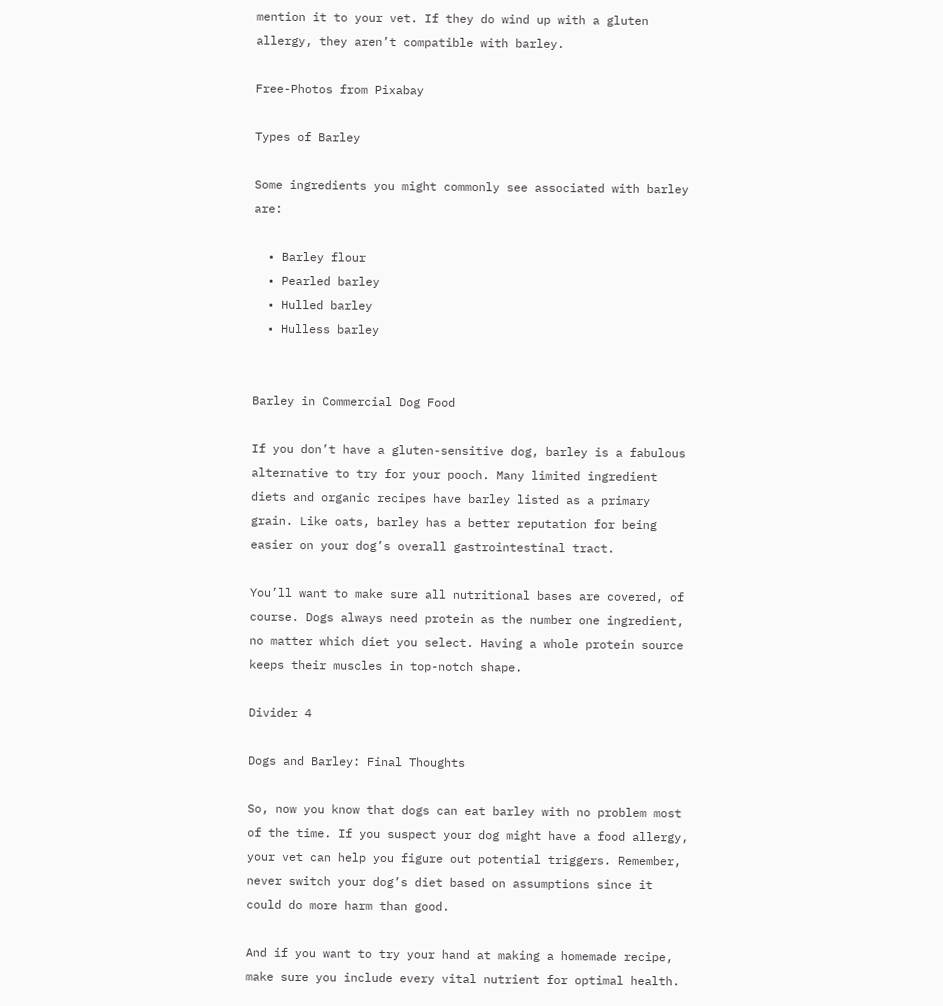mention it to your vet. If they do wind up with a gluten allergy, they aren’t compatible with barley.

Free-Photos from Pixabay

Types of Barley

Some ingredients you might commonly see associated with barley are:

  • Barley flour
  • Pearled barley
  • Hulled barley
  • Hulless barley


Barley in Commercial Dog Food

If you don’t have a gluten-sensitive dog, barley is a fabulous alternative to try for your pooch. Many limited ingredient diets and organic recipes have barley listed as a primary grain. Like oats, barley has a better reputation for being easier on your dog’s overall gastrointestinal tract.

You’ll want to make sure all nutritional bases are covered, of course. Dogs always need protein as the number one ingredient, no matter which diet you select. Having a whole protein source keeps their muscles in top-notch shape.

Divider 4

Dogs and Barley: Final Thoughts

So, now you know that dogs can eat barley with no problem most of the time. If you suspect your dog might have a food allergy, your vet can help you figure out potential triggers. Remember, never switch your dog’s diet based on assumptions since it could do more harm than good.

And if you want to try your hand at making a homemade recipe, make sure you include every vital nutrient for optimal health.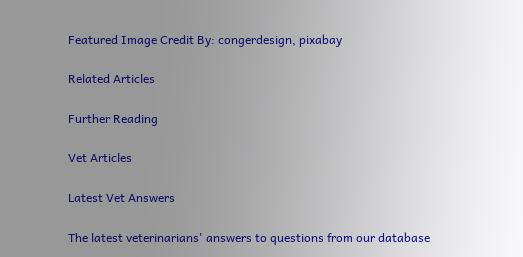Featured Image Credit By: congerdesign, pixabay

Related Articles

Further Reading

Vet Articles

Latest Vet Answers

The latest veterinarians' answers to questions from our database